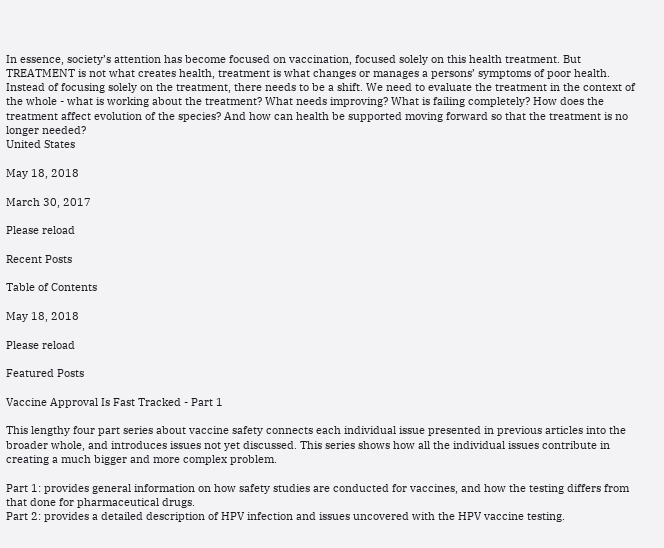In essence, society’s attention has become focused on vaccination, focused solely on this health treatment. But TREATMENT is not what creates health, treatment is what changes or manages a persons’ symptoms of poor health. Instead of focusing solely on the treatment, there needs to be a shift. We need to evaluate the treatment in the context of the whole - what is working about the treatment? What needs improving? What is failing completely? How does the treatment affect evolution of the species? And how can health be supported moving forward so that the treatment is no longer needed?
United States

May 18, 2018

March 30, 2017

Please reload

Recent Posts

Table of Contents

May 18, 2018

Please reload

Featured Posts

Vaccine Approval Is Fast Tracked - Part 1

This lengthy four part series about vaccine safety connects each individual issue presented in previous articles into the broader whole, and introduces issues not yet discussed. This series shows how all the individual issues contribute in creating a much bigger and more complex problem.

Part 1: provides general information on how safety studies are conducted for vaccines, and how the testing differs from that done for pharmaceutical drugs.
Part 2: provides a detailed description of HPV infection and issues uncovered with the HPV vaccine testing.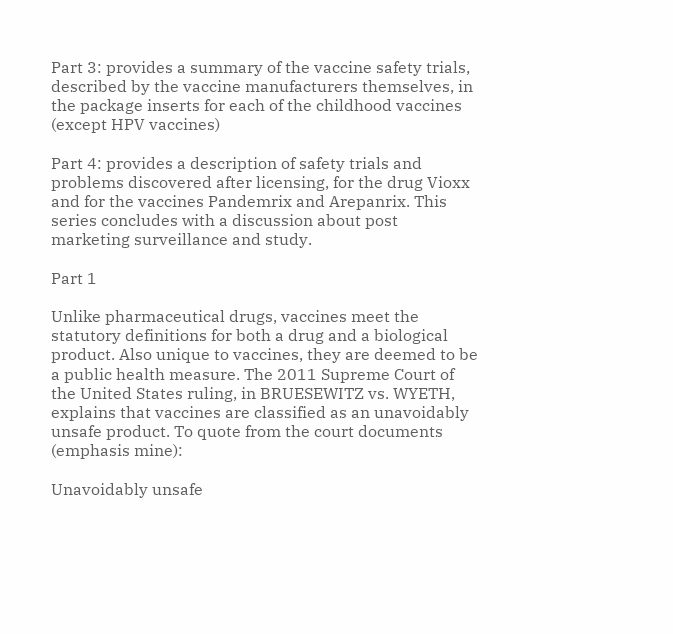Part 3: provides a summary of the vaccine safety trials, described by the vaccine manufacturers themselves, in the package inserts for each of the childhood vaccines (except HPV vaccines)

Part 4: provides a description of safety trials and problems discovered after licensing, for the drug Vioxx and for the vaccines Pandemrix and Arepanrix. This series concludes with a discussion about post marketing surveillance and study.

Part 1

Unlike pharmaceutical drugs, vaccines meet the statutory definitions for both a drug and a biological product. Also unique to vaccines, they are deemed to be a public health measure. The 2011 Supreme Court of the United States ruling, in BRUESEWITZ vs. WYETH, explains that vaccines are classified as an unavoidably unsafe product. To quote from the court documents (emphasis mine):

Unavoidably unsafe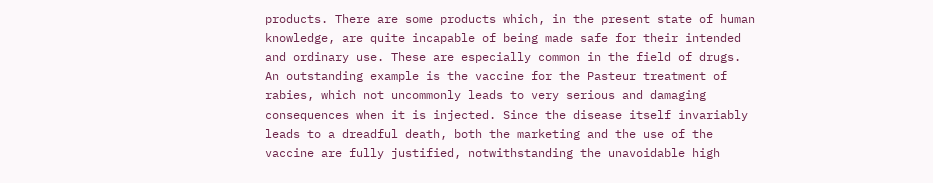products. There are some products which, in the present state of human knowledge, are quite incapable of being made safe for their intended and ordinary use. These are especially common in the field of drugs. An outstanding example is the vaccine for the Pasteur treatment of rabies, which not uncommonly leads to very serious and damaging consequences when it is injected. Since the disease itself invariably leads to a dreadful death, both the marketing and the use of the vaccine are fully justified, notwithstanding the unavoidable high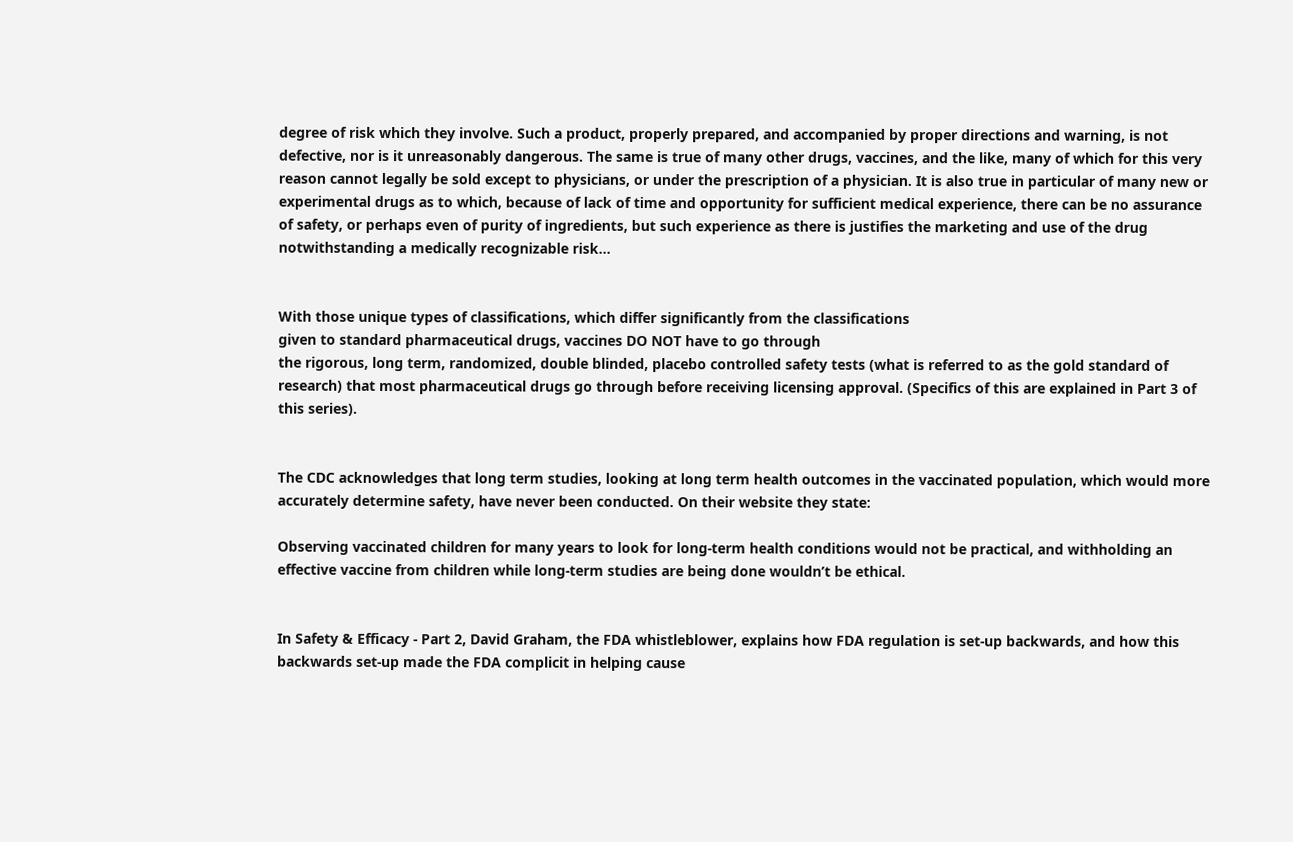degree of risk which they involve. Such a product, properly prepared, and accompanied by proper directions and warning, is not defective, nor is it unreasonably dangerous. The same is true of many other drugs, vaccines, and the like, many of which for this very reason cannot legally be sold except to physicians, or under the prescription of a physician. It is also true in particular of many new or experimental drugs as to which, because of lack of time and opportunity for sufficient medical experience, there can be no assurance of safety, or perhaps even of purity of ingredients, but such experience as there is justifies the marketing and use of the drug notwithstanding a medically recognizable risk...


With those unique types of classifications, which differ significantly from the classifications
given to standard pharmaceutical drugs, vaccines DO NOT have to go through
the rigorous, long term, randomized, double blinded, placebo controlled safety tests (what is referred to as the gold standard of research) that most pharmaceutical drugs go through before receiving licensing approval. (Specifics of this are explained in Part 3 of this series).


The CDC acknowledges that long term studies, looking at long term health outcomes in the vaccinated population, which would more accurately determine safety, have never been conducted. On their website they state:

Observing vaccinated children for many years to look for long-term health conditions would not be practical, and withholding an effective vaccine from children while long-term studies are being done wouldn’t be ethical.


In Safety & Efficacy - Part 2, David Graham, the FDA whistleblower, explains how FDA regulation is set-up backwards, and how this backwards set-up made the FDA complicit in helping cause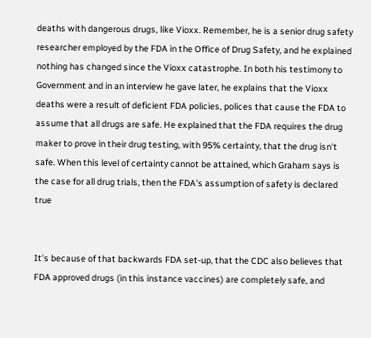deaths with dangerous drugs, like Vioxx. Remember, he is a senior drug safety researcher employed by the FDA in the Office of Drug Safety, and he explained nothing has changed since the Vioxx catastrophe. In both his testimony to Government and in an interview he gave later, he explains that the Vioxx deaths were a result of deficient FDA policies, polices that cause the FDA to assume that all drugs are safe. He explained that the FDA requires the drug maker to prove in their drug testing, with 95% certainty, that the drug isn't safe. When this level of certainty cannot be attained, which Graham says is the case for all drug trials, then the FDA's assumption of safety is declared true


It's because of that backwards FDA set-up, that the CDC also believes that FDA approved drugs (in this instance vaccines) are completely safe, and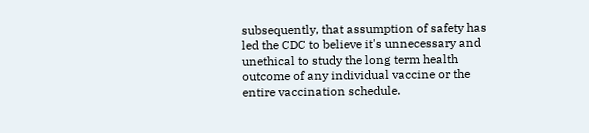subsequently, that assumption of safety has led the CDC to believe it's unnecessary and unethical to study the long term health outcome of any individual vaccine or the entire vaccination schedule.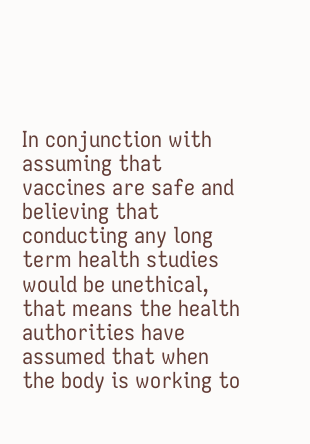In conjunction with assuming that vaccines are safe and believing that conducting any long term health studies would be unethical, that means the health authorities have assumed that when the body is working to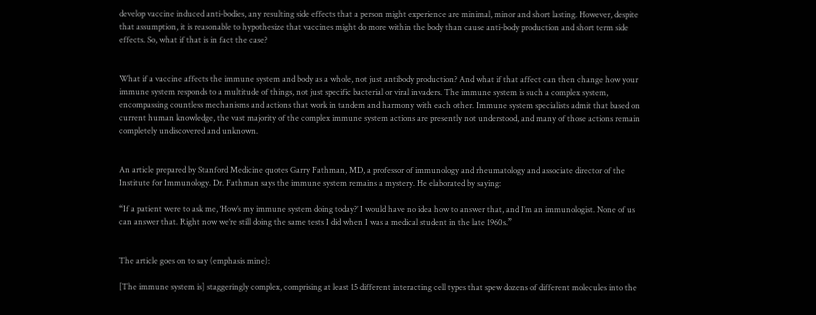develop vaccine induced anti-bodies, any resulting side effects that a person might experience are minimal, minor and short lasting. However, despite that assumption, it is reasonable to hypothesize that vaccines might do more within the body than cause anti-body production and short term side effects. So, what if that is in fact the case?


What if a vaccine affects the immune system and body as a whole, not just antibody production? And what if that affect can then change how your immune system responds to a multitude of things, not just specific bacterial or viral invaders. The immune system is such a complex system, encompassing countless mechanisms and actions that work in tandem and harmony with each other. Immune system specialists admit that based on current human knowledge, the vast majority of the complex immune system actions are presently not understood, and many of those actions remain completely undiscovered and unknown.


An article prepared by Stanford Medicine quotes Garry Fathman, MD, a professor of immunology and rheumatology and associate director of the Institute for Immunology. Dr. Fathman says the immune system remains a mystery. He elaborated by saying:

“If a patient were to ask me, ‘How’s my immune system doing today?’ I would have no idea how to answer that, and I’m an immunologist. None of us can answer that. Right now we’re still doing the same tests I did when I was a medical student in the late 1960s.”


The article goes on to say (emphasis mine):

[The immune system is] staggeringly complex, comprising at least 15 different interacting cell types that spew dozens of different molecules into the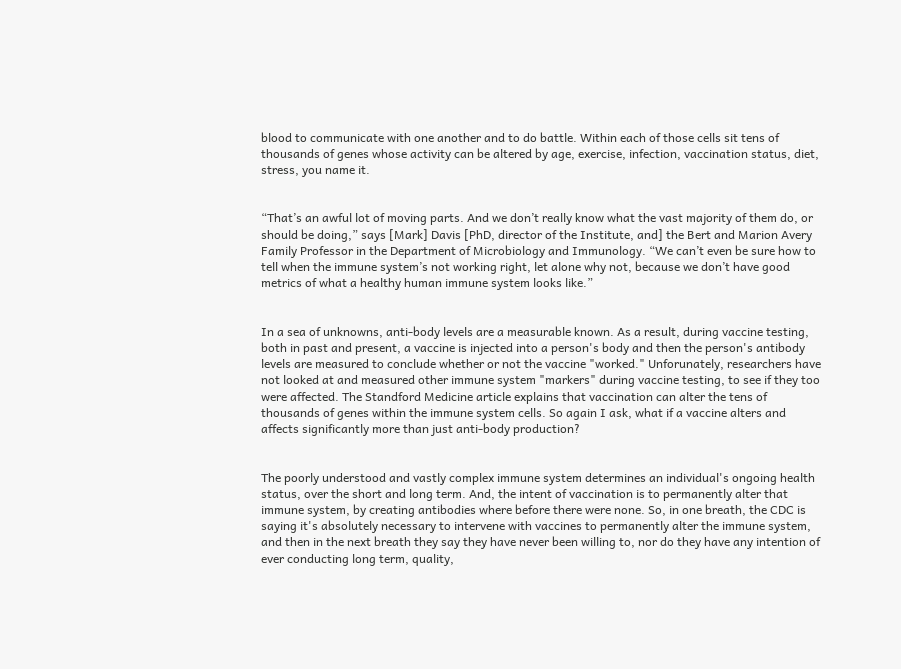blood to communicate with one another and to do battle. Within each of those cells sit tens of thousands of genes whose activity can be altered by age, exercise, infection, vaccination status, diet, stress, you name it.


“That’s an awful lot of moving parts. And we don’t really know what the vast majority of them do, or should be doing,” says [Mark] Davis [PhD, director of the Institute, and] the Bert and Marion Avery Family Professor in the Department of Microbiology and Immunology. “We can’t even be sure how to tell when the immune system’s not working right, let alone why not, because we don’t have good metrics of what a healthy human immune system looks like.”


In a sea of unknowns, anti-body levels are a measurable known. As a result, during vaccine testing, both in past and present, a vaccine is injected into a person's body and then the person's antibody levels are measured to conclude whether or not the vaccine "worked." Unforunately, researchers have not looked at and measured other immune system "markers" during vaccine testing, to see if they too were affected. The Standford Medicine article explains that vaccination can alter the tens of thousands of genes within the immune system cells. So again I ask, what if a vaccine alters and affects significantly more than just anti-body production?


The poorly understood and vastly complex immune system determines an individual's ongoing health status, over the short and long term. And, the intent of vaccination is to permanently alter that immune system, by creating antibodies where before there were none. So, in one breath, the CDC is saying it's absolutely necessary to intervene with vaccines to permanently alter the immune system, and then in the next breath they say they have never been willing to, nor do they have any intention of ever conducting long term, quality,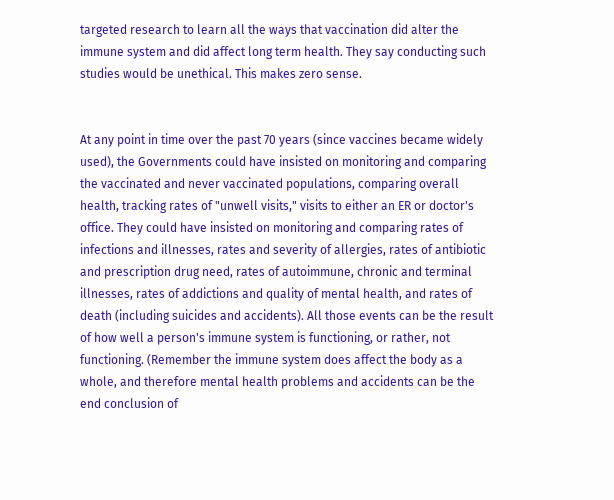targeted research to learn all the ways that vaccination did alter the immune system and did affect long term health. They say conducting such studies would be unethical. This makes zero sense.


At any point in time over the past 70 years (since vaccines became widely used), the Governments could have insisted on monitoring and comparing the vaccinated and never vaccinated populations, comparing overall health, tracking rates of "unwell visits," visits to either an ER or doctor's office. They could have insisted on monitoring and comparing rates of infections and illnesses, rates and severity of allergies, rates of antibiotic and prescription drug need, rates of autoimmune, chronic and terminal illnesses, rates of addictions and quality of mental health, and rates of death (including suicides and accidents). All those events can be the result of how well a person's immune system is functioning, or rather, not functioning. (Remember the immune system does affect the body as a whole, and therefore mental health problems and accidents can be the end conclusion of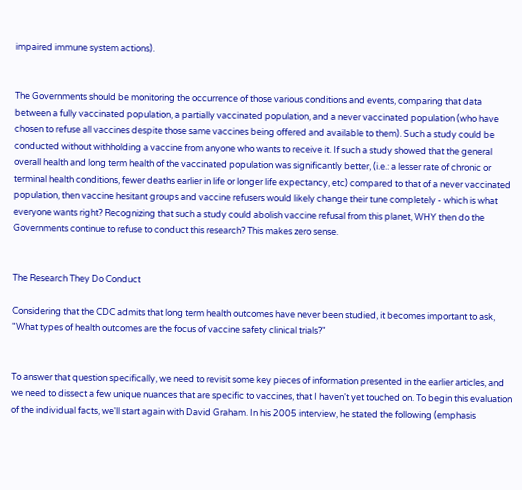impaired immune system actions).


The Governments should be monitoring the occurrence of those various conditions and events, comparing that data between a fully vaccinated population, a partially vaccinated population, and a never vaccinated population (who have chosen to refuse all vaccines despite those same vaccines being offered and available to them). Such a study could be conducted without withholding a vaccine from anyone who wants to receive it. If such a study showed that the general overall health and long term health of the vaccinated population was significantly better, (i.e.: a lesser rate of chronic or terminal health conditions, fewer deaths earlier in life or longer life expectancy, etc) compared to that of a never vaccinated population, then vaccine hesitant groups and vaccine refusers would likely change their tune completely - which is what everyone wants right? Recognizing that such a study could abolish vaccine refusal from this planet, WHY then do the Governments continue to refuse to conduct this research? This makes zero sense.


The Research They Do Conduct

Considering that the CDC admits that long term health outcomes have never been studied, it becomes important to ask, "What types of health outcomes are the focus of vaccine safety clinical trials?"


To answer that question specifically, we need to revisit some key pieces of information presented in the earlier articles, and we need to dissect a few unique nuances that are specific to vaccines, that I haven't yet touched on. To begin this evaluation of the individual facts, we'll start again with David Graham. In his 2005 interview, he stated the following (emphasis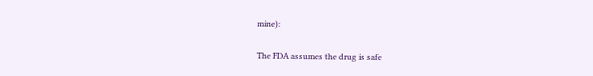mine):

The FDA assumes the drug is safe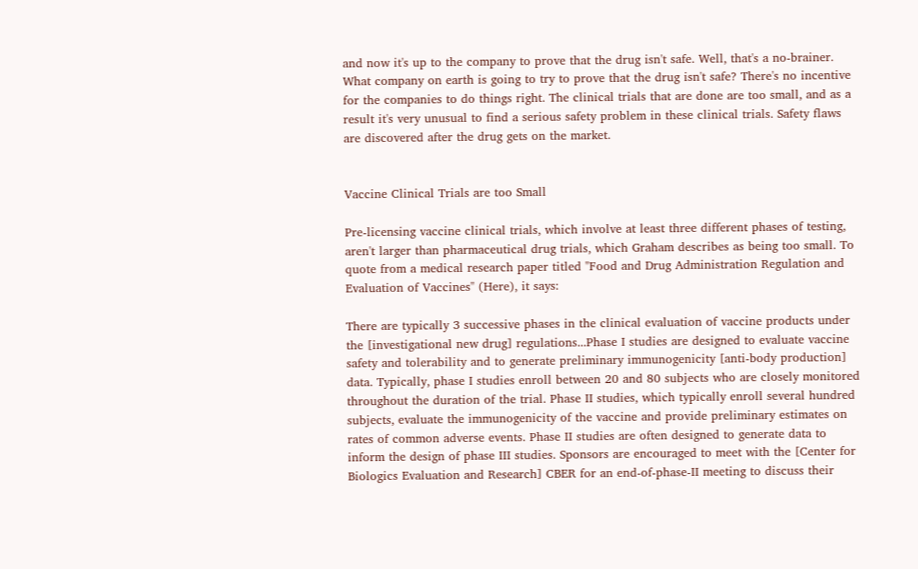and now it's up to the company to prove that the drug isn't safe. Well, that's a no-brainer. What company on earth is going to try to prove that the drug isn't safe? There's no incentive for the companies to do things right. The clinical trials that are done are too small, and as a result it's very unusual to find a serious safety problem in these clinical trials. Safety flaws are discovered after the drug gets on the market.


Vaccine Clinical Trials are too Small

Pre-licensing vaccine clinical trials, which involve at least three different phases of testing, aren't larger than pharmaceutical drug trials, which Graham describes as being too small. To quote from a medical research paper titled "Food and Drug Administration Regulation and Evaluation of Vaccines" (Here), it says:

There are typically 3 successive phases in the clinical evaluation of vaccine products under the [investigational new drug] regulations...Phase I studies are designed to evaluate vaccine safety and tolerability and to generate preliminary immunogenicity [anti-body production] data. Typically, phase I studies enroll between 20 and 80 subjects who are closely monitored throughout the duration of the trial. Phase II studies, which typically enroll several hundred subjects, evaluate the immunogenicity of the vaccine and provide preliminary estimates on rates of common adverse events. Phase II studies are often designed to generate data to inform the design of phase III studies. Sponsors are encouraged to meet with the [Center for Biologics Evaluation and Research] CBER for an end-of-phase-II meeting to discuss their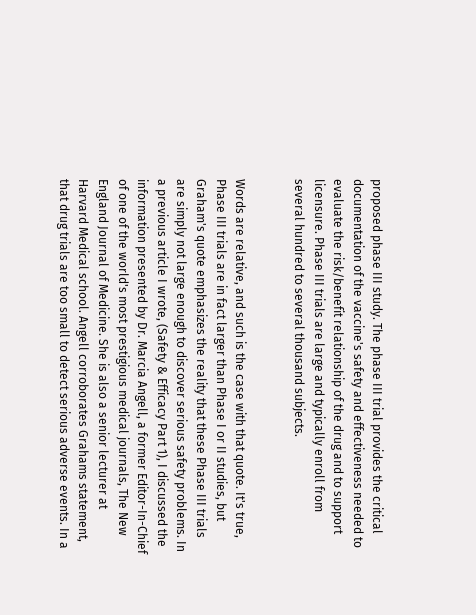proposed phase III study. The phase III trial provides the critical documentation of the vaccine's safety and effectiveness needed to evaluate the risk/benefit relationship of the drug and to support licensure. Phase III trials are large and typically enroll from several hundred to several thousand subjects.


Words are relative, and such is the case with that quote. It's true, Phase III trials are in fact larger than Phase I or II studies, but Graham's quote emphasizes the reality that these Phase III trials are simply not large enough to discover serious safety problems. In a previous article I wrote, (Safety & Efficacy Part 1), I discussed the information presented by Dr. Marcia Angell, a former Editor-In-Chief of one of the world's most prestigious medical journals, The New England Journal of Medicine. She is also a senior lecturer at Harvard Medical school. Angell corroborates Grahams statement, that drug trials are too small to detect serious adverse events. In a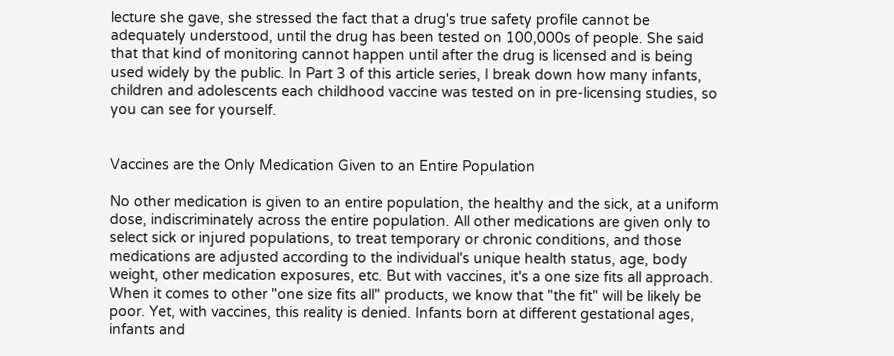lecture she gave, she stressed the fact that a drug's true safety profile cannot be adequately understood, until the drug has been tested on 100,000s of people. She said that that kind of monitoring cannot happen until after the drug is licensed and is being used widely by the public. In Part 3 of this article series, I break down how many infants, children and adolescents each childhood vaccine was tested on in pre-licensing studies, so you can see for yourself.


Vaccines are the Only Medication Given to an Entire Population

No other medication is given to an entire population, the healthy and the sick, at a uniform dose, indiscriminately across the entire population. All other medications are given only to select sick or injured populations, to treat temporary or chronic conditions, and those medications are adjusted according to the individual's unique health status, age, body weight, other medication exposures, etc. But with vaccines, it's a one size fits all approach. When it comes to other "one size fits all" products, we know that "the fit" will be likely be poor. Yet, with vaccines, this reality is denied. Infants born at different gestational ages, infants and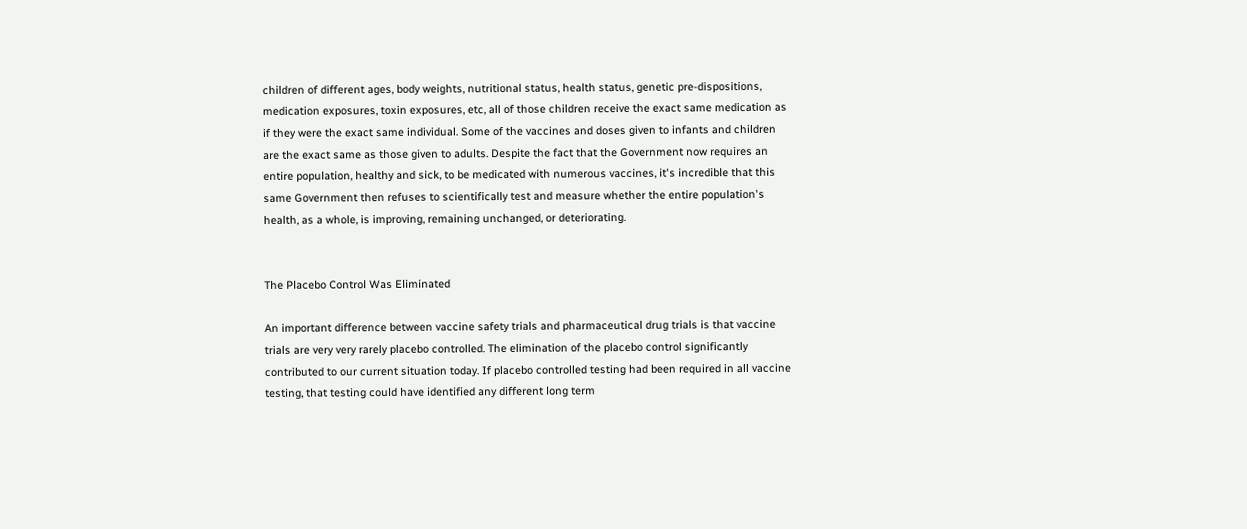children of different ages, body weights, nutritional status, health status, genetic pre-dispositions, medication exposures, toxin exposures, etc, all of those children receive the exact same medication as if they were the exact same individual. Some of the vaccines and doses given to infants and children are the exact same as those given to adults. Despite the fact that the Government now requires an entire population, healthy and sick, to be medicated with numerous vaccines, it's incredible that this same Government then refuses to scientifically test and measure whether the entire population's health, as a whole, is improving, remaining unchanged, or deteriorating.


The Placebo Control Was Eliminated

An important difference between vaccine safety trials and pharmaceutical drug trials is that vaccine trials are very very rarely placebo controlled. The elimination of the placebo control significantly contributed to our current situation today. If placebo controlled testing had been required in all vaccine testing, that testing could have identified any different long term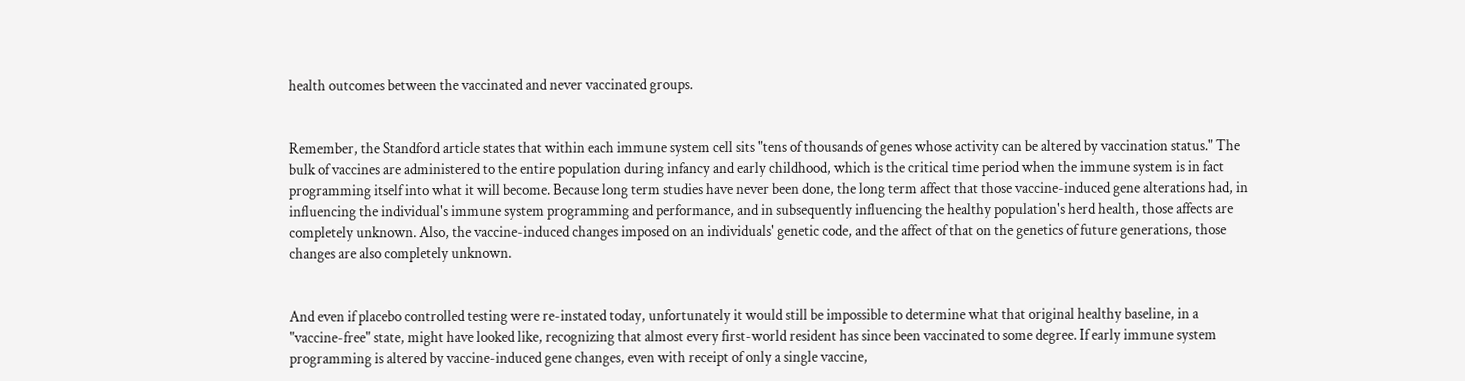health outcomes between the vaccinated and never vaccinated groups.


Remember, the Standford article states that within each immune system cell sits "tens of thousands of genes whose activity can be altered by vaccination status." The bulk of vaccines are administered to the entire population during infancy and early childhood, which is the critical time period when the immune system is in fact programming itself into what it will become. Because long term studies have never been done, the long term affect that those vaccine-induced gene alterations had, in influencing the individual's immune system programming and performance, and in subsequently influencing the healthy population's herd health, those affects are completely unknown. Also, the vaccine-induced changes imposed on an individuals' genetic code, and the affect of that on the genetics of future generations, those changes are also completely unknown.


And even if placebo controlled testing were re-instated today, unfortunately it would still be impossible to determine what that original healthy baseline, in a "vaccine-free" state, might have looked like, recognizing that almost every first-world resident has since been vaccinated to some degree. If early immune system programming is altered by vaccine-induced gene changes, even with receipt of only a single vaccine,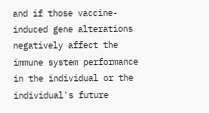and if those vaccine-induced gene alterations negatively affect the immune system performance in the individual or the individual's future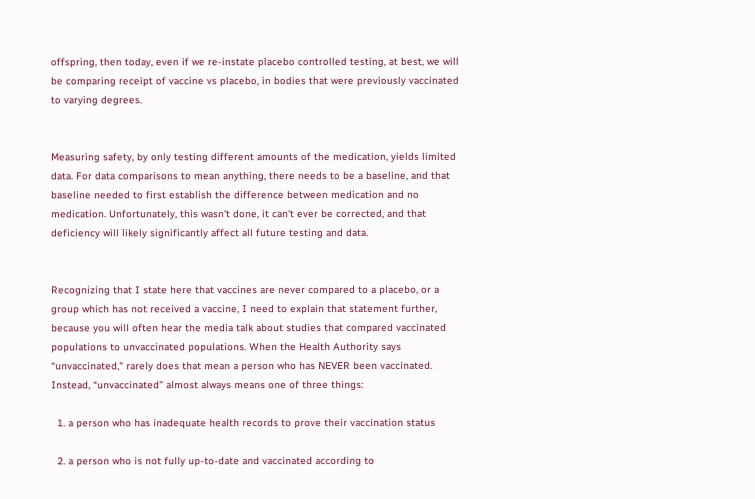offspring, then today, even if we re-instate placebo controlled testing, at best, we will be comparing receipt of vaccine vs placebo, in bodies that were previously vaccinated to varying degrees.


Measuring safety, by only testing different amounts of the medication, yields limited data. For data comparisons to mean anything, there needs to be a baseline, and that baseline needed to first establish the difference between medication and no medication. Unfortunately, this wasn't done, it can't ever be corrected, and that deficiency will likely significantly affect all future testing and data.


Recognizing that I state here that vaccines are never compared to a placebo, or a group which has not received a vaccine, I need to explain that statement further, because you will often hear the media talk about studies that compared vaccinated populations to unvaccinated populations. When the Health Authority says “unvaccinated," rarely does that mean a person who has NEVER been vaccinated. Instead, “unvaccinated” almost always means one of three things:

  1. a person who has inadequate health records to prove their vaccination status

  2. a person who is not fully up-to-date and vaccinated according to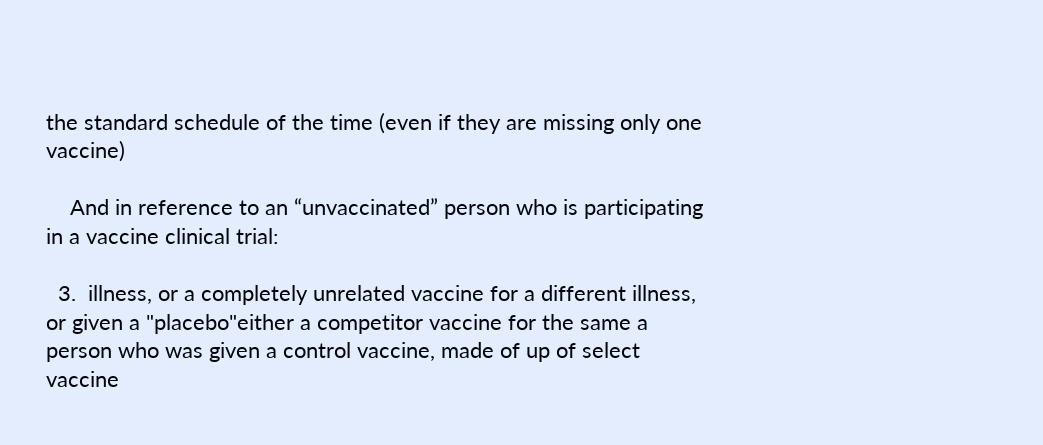the standard schedule of the time (even if they are missing only one vaccine)

    And in reference to an “unvaccinated” person who is participating in a vaccine clinical trial:

  3.  illness, or a completely unrelated vaccine for a different illness, or given a "placebo"either a competitor vaccine for the same a person who was given a control vaccine, made of up of select vaccine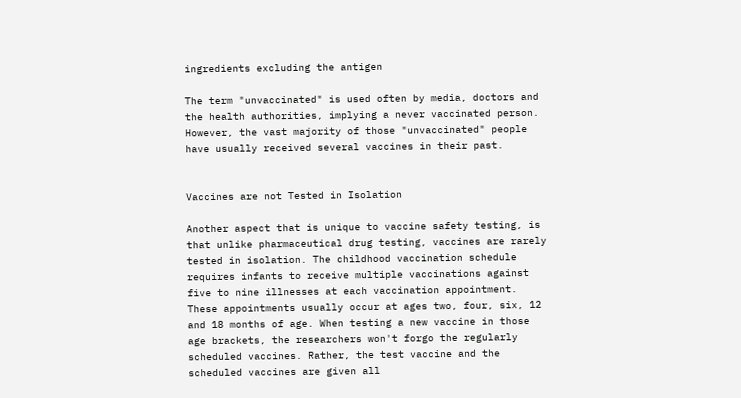ingredients excluding the antigen

The term "unvaccinated" is used often by media, doctors and the health authorities, implying a never vaccinated person. However, the vast majority of those "unvaccinated" people have usually received several vaccines in their past.


Vaccines are not Tested in Isolation

Another aspect that is unique to vaccine safety testing, is that unlike pharmaceutical drug testing, vaccines are rarely tested in isolation. The childhood vaccination schedule requires infants to receive multiple vaccinations against five to nine illnesses at each vaccination appointment. These appointments usually occur at ages two, four, six, 12 and 18 months of age. When testing a new vaccine in those age brackets, the researchers won't forgo the regularly scheduled vaccines. Rather, the test vaccine and the scheduled vaccines are given all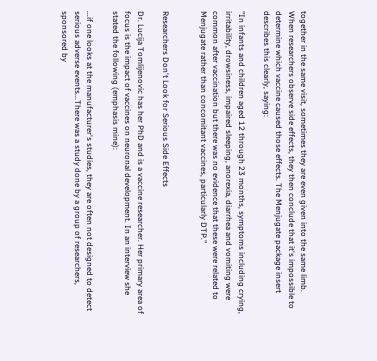together in the same visit, sometimes they are even given into the same limb. When researchers observe side effects, they then conclude that it's impossible to determine which vaccine caused those effects. The Menjugate package insert describes this clearly, saying:

"In infants and children aged 12 through 23 months, symptoms including crying, irritability, drowsiness, impaired sleeping, anorexia, diarrhea and vomiting were common after vaccination but there was no evidence that these were related to Menjugate rather than concomitant vaccines, particularly DTP."


Researchers Don't Look for Serious Side Effects

Dr. Lucija Tomlijenovic has her PhD and is a vaccine researcher. Her primary area of focus is the impact of vaccines on neuronal development. In an interview she stated the following (emphasis mine):

...if one looks at the manufacturer's studies, they are often not designed to detect serious adverse events...There was a study done by a group of researchers, sponsored by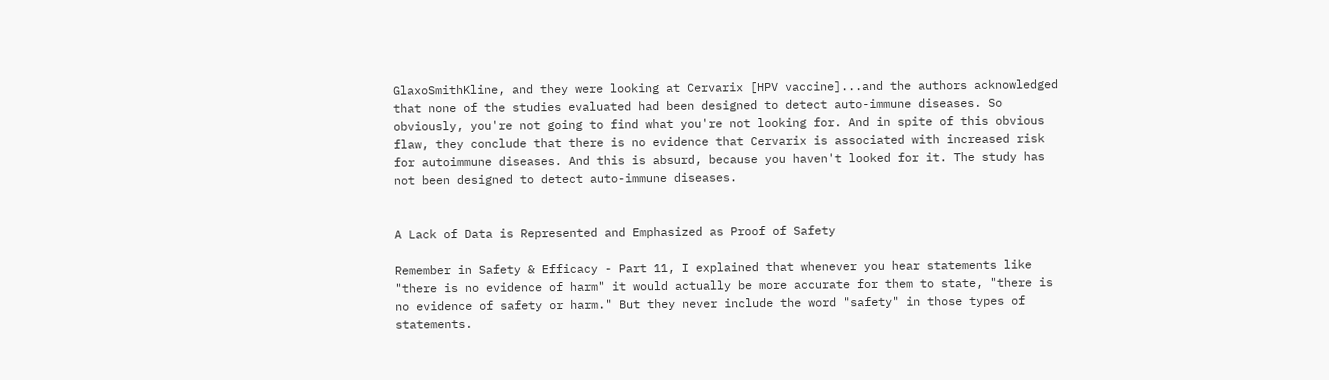GlaxoSmithKline, and they were looking at Cervarix [HPV vaccine]...and the authors acknowledged that none of the studies evaluated had been designed to detect auto-immune diseases. So obviously, you're not going to find what you're not looking for. And in spite of this obvious flaw, they conclude that there is no evidence that Cervarix is associated with increased risk for autoimmune diseases. And this is absurd, because you haven't looked for it. The study has not been designed to detect auto-immune diseases.


A Lack of Data is Represented and Emphasized as Proof of Safety

Remember in Safety & Efficacy - Part 11, I explained that whenever you hear statements like "there is no evidence of harm" it would actually be more accurate for them to state, "there is no evidence of safety or harm." But they never include the word "safety" in those types of statements.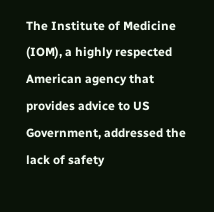The Institute of Medicine (IOM), a highly respected American agency that provides advice to US Government, addressed the lack of safety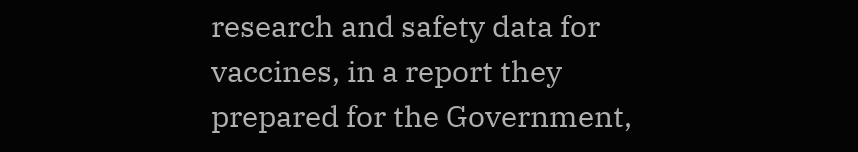research and safety data for vaccines, in a report they prepared for the Government,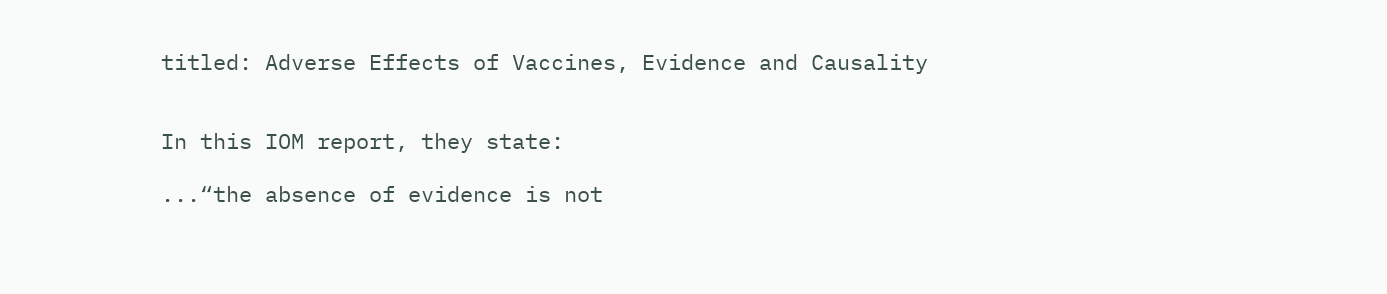titled: Adverse Effects of Vaccines, Evidence and Causality


In this IOM report, they state:

...“the absence of evidence is not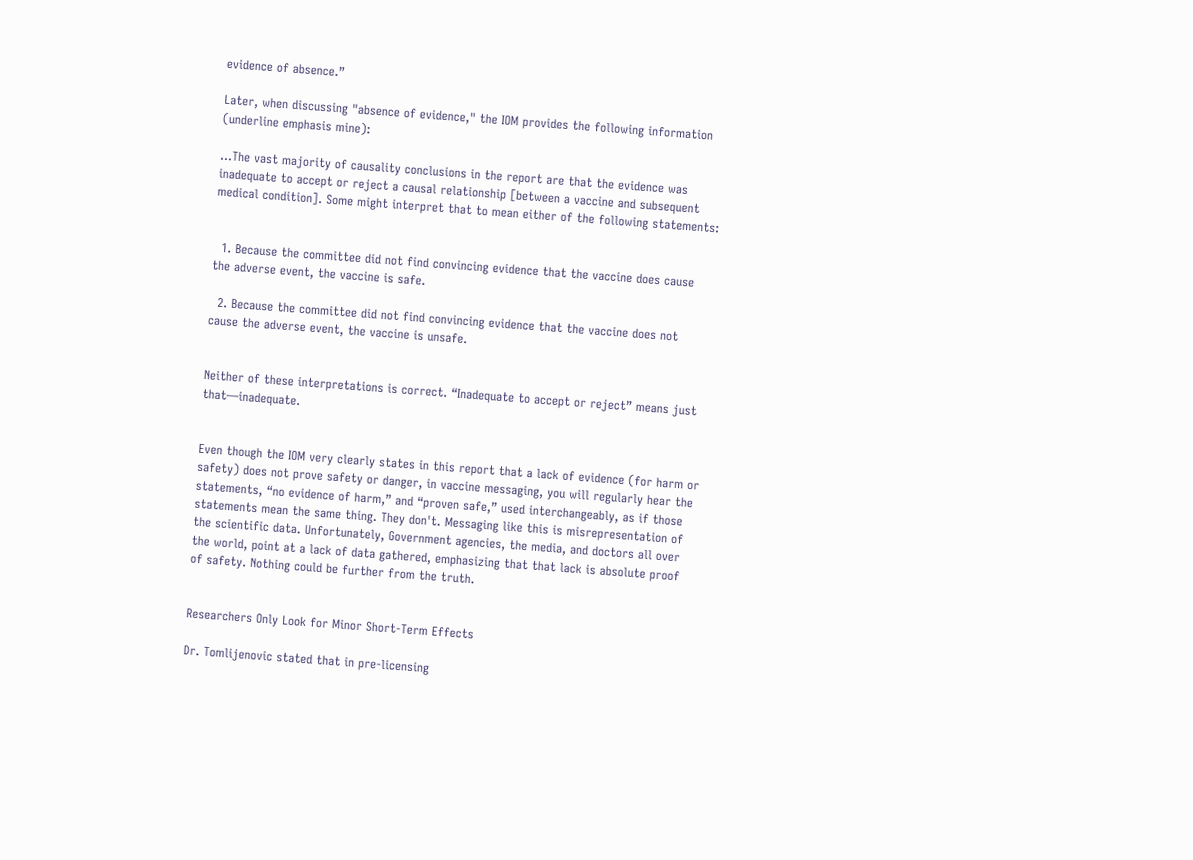evidence of absence.”

Later, when discussing "absence of evidence," the IOM provides the following information (underline emphasis mine):

...The vast majority of causality conclusions in the report are that the evidence was inadequate to accept or reject a causal relationship [between a vaccine and subsequent medical condition]. Some might interpret that to mean either of the following statements:


  1. Because the committee did not find convincing evidence that the vaccine does cause the adverse event, the vaccine is safe.

  2. Because the committee did not find convincing evidence that the vaccine does not cause the adverse event, the vaccine is unsafe.


Neither of these interpretations is correct. “Inadequate to accept or reject” means just that—inadequate.


Even though the IOM very clearly states in this report that a lack of evidence (for harm or safety) does not prove safety or danger, in vaccine messaging, you will regularly hear the statements, “no evidence of harm,” and “proven safe,” used interchangeably, as if those statements mean the same thing. They don't. Messaging like this is misrepresentation of the scientific data. Unfortunately, Government agencies, the media, and doctors all over the world, point at a lack of data gathered, emphasizing that that lack is absolute proof of safety. Nothing could be further from the truth.


Researchers Only Look for Minor Short-Term Effects

Dr. Tomlijenovic stated that in pre-licensing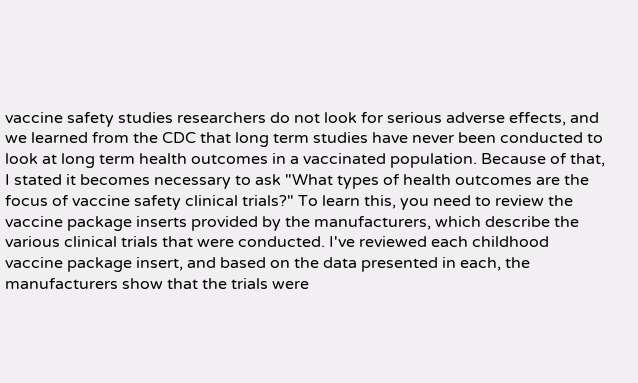vaccine safety studies researchers do not look for serious adverse effects, and we learned from the CDC that long term studies have never been conducted to look at long term health outcomes in a vaccinated population. Because of that, I stated it becomes necessary to ask "What types of health outcomes are the focus of vaccine safety clinical trials?" To learn this, you need to review the vaccine package inserts provided by the manufacturers, which describe the various clinical trials that were conducted. I've reviewed each childhood vaccine package insert, and based on the data presented in each, the manufacturers show that the trials were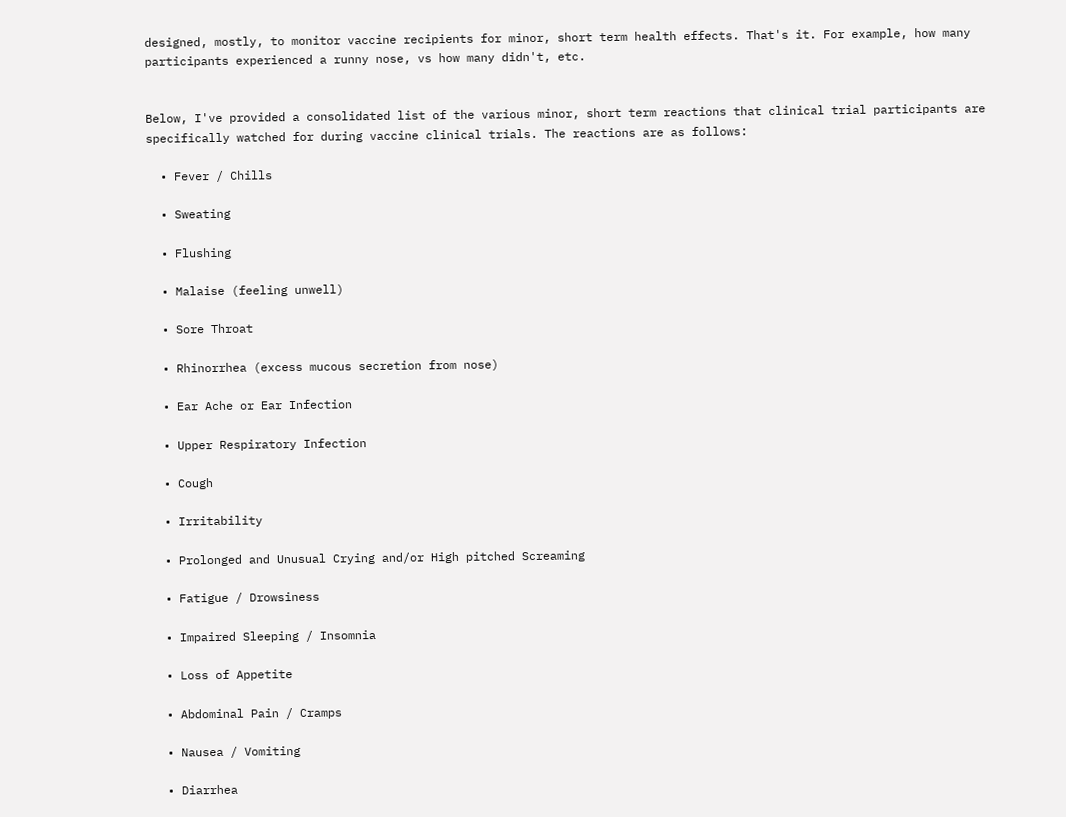designed, mostly, to monitor vaccine recipients for minor, short term health effects. That's it. For example, how many participants experienced a runny nose, vs how many didn't, etc.


Below, I've provided a consolidated list of the various minor, short term reactions that clinical trial participants are specifically watched for during vaccine clinical trials. The reactions are as follows:

  • Fever / Chills

  • Sweating

  • Flushing

  • Malaise (feeling unwell)

  • Sore Throat

  • Rhinorrhea (excess mucous secretion from nose)

  • Ear Ache or Ear Infection

  • Upper Respiratory Infection

  • Cough

  • Irritability

  • Prolonged and Unusual Crying and/or High pitched Screaming

  • Fatigue / Drowsiness

  • Impaired Sleeping / Insomnia

  • Loss of Appetite

  • Abdominal Pain / Cramps

  • Nausea / Vomiting

  • Diarrhea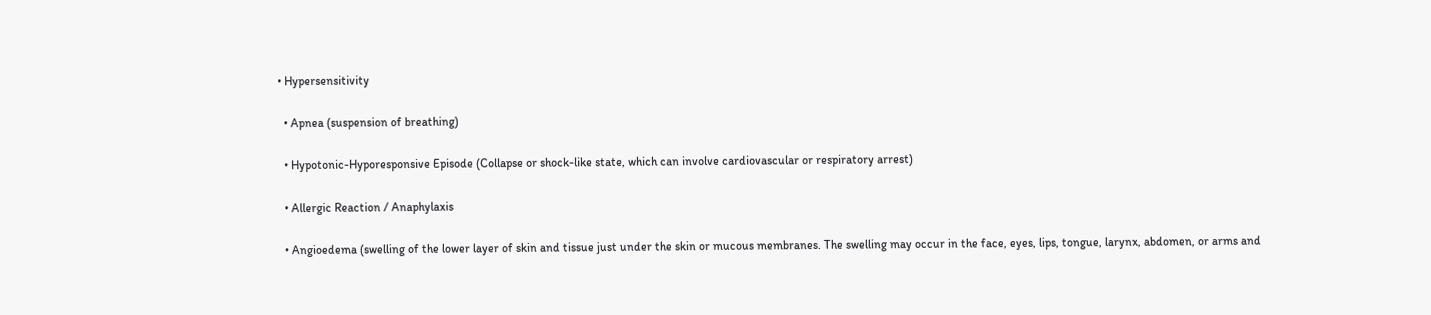• Hypersensitivity

  • Apnea (suspension of breathing)

  • Hypotonic-Hyporesponsive Episode (Collapse or shock-like state, which can involve cardiovascular or respiratory arrest)

  • Allergic Reaction / Anaphylaxis

  • Angioedema (swelling of the lower layer of skin and tissue just under the skin or mucous membranes. The swelling may occur in the face, eyes, lips, tongue, larynx, abdomen, or arms and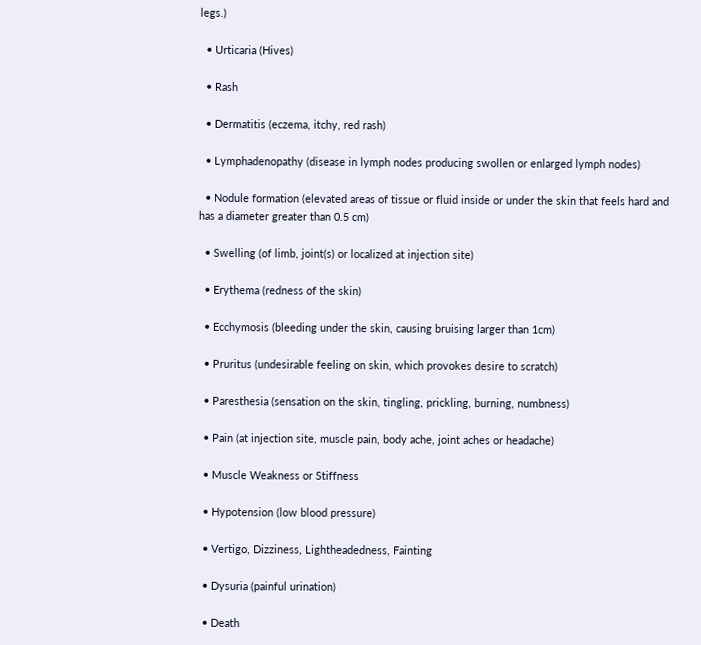legs.)

  • Urticaria (Hives)

  • Rash

  • Dermatitis (eczema, itchy, red rash)

  • Lymphadenopathy (disease in lymph nodes producing swollen or enlarged lymph nodes)

  • Nodule formation (elevated areas of tissue or fluid inside or under the skin that feels hard and has a diameter greater than 0.5 cm)

  • Swelling (of limb, joint(s) or localized at injection site)

  • Erythema (redness of the skin)

  • Ecchymosis (bleeding under the skin, causing bruising larger than 1cm)

  • Pruritus (undesirable feeling on skin, which provokes desire to scratch)

  • Paresthesia (sensation on the skin, tingling, prickling, burning, numbness)

  • Pain (at injection site, muscle pain, body ache, joint aches or headache)

  • Muscle Weakness or Stiffness

  • Hypotension (low blood pressure)

  • Vertigo, Dizziness, Lightheadedness, Fainting

  • Dysuria (painful urination)

  • Death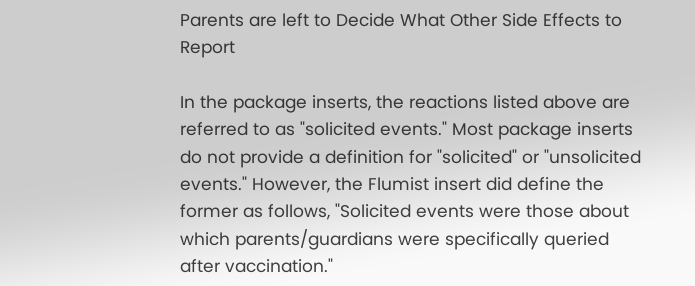Parents are left to Decide What Other Side Effects to Report

In the package inserts, the reactions listed above are referred to as "solicited events." Most package inserts do not provide a definition for "solicited" or "unsolicited events." However, the Flumist insert did define the former as follows, "Solicited events were those about which parents/guardians were specifically queried after vaccination."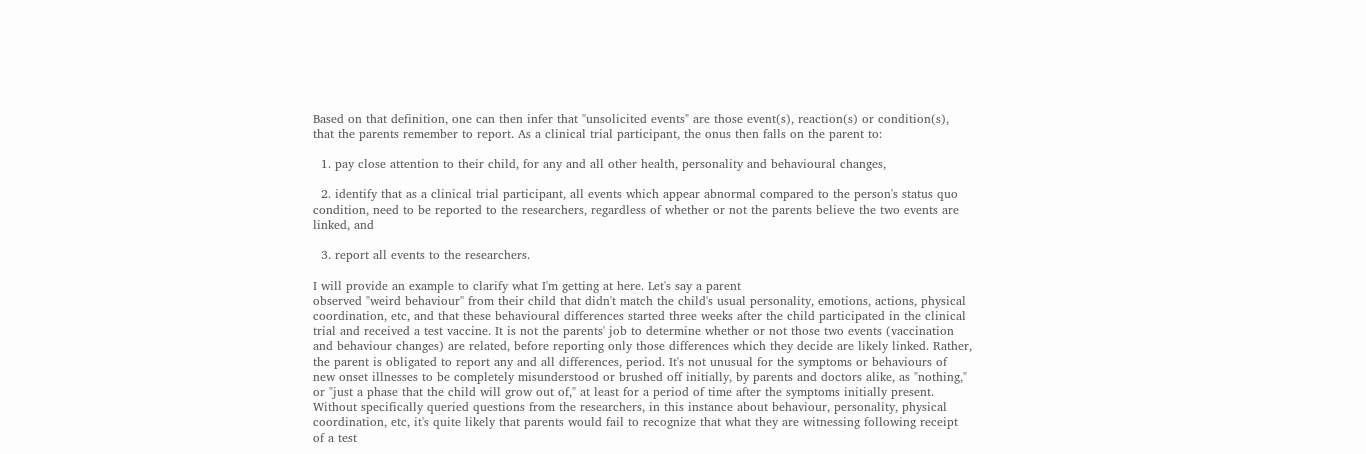Based on that definition, one can then infer that "unsolicited events" are those event(s), reaction(s) or condition(s), that the parents remember to report. As a clinical trial participant, the onus then falls on the parent to:

  1. pay close attention to their child, for any and all other health, personality and behavioural changes,

  2. identify that as a clinical trial participant, all events which appear abnormal compared to the person's status quo condition, need to be reported to the researchers, regardless of whether or not the parents believe the two events are linked, and

  3. report all events to the researchers.

I will provide an example to clarify what I'm getting at here. Let's say a parent
observed "weird behaviour" from their child that didn't match the child's usual personality, emotions, actions, physical coordination, etc, and that these behavioural differences started three weeks after the child participated in the clinical trial and received a test vaccine. It is not the parents' job to determine whether or not those two events (vaccination and behaviour changes) are related, before reporting only those differences which they decide are likely linked. Rather, the parent is obligated to report any and all differences, period. It's not unusual for the symptoms or behaviours of new onset illnesses to be completely misunderstood or brushed off initially, by parents and doctors alike, as "nothing," or "just a phase that the child will grow out of," at least for a period of time after the symptoms initially present. Without specifically queried questions from the researchers, in this instance about behaviour, personality, physical coordination, etc, it's quite likely that parents would fail to recognize that what they are witnessing following receipt of a test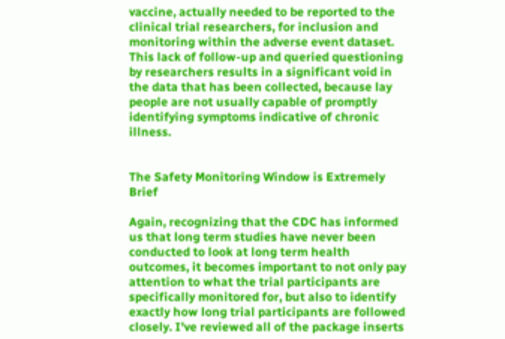vaccine, actually needed to be reported to the clinical trial researchers, for inclusion and monitoring within the adverse event dataset. This lack of follow-up and queried questioning by researchers results in a significant void in the data that has been collected, because lay people are not usually capable of promptly identifying symptoms indicative of chronic illness.


The Safety Monitoring Window is Extremely Brief

Again, recognizing that the CDC has informed us that long term studies have never been conducted to look at long term health outcomes, it becomes important to not only pay attention to what the trial participants are specifically monitored for, but also to identify exactly how long trial participants are followed closely. I've reviewed all of the package inserts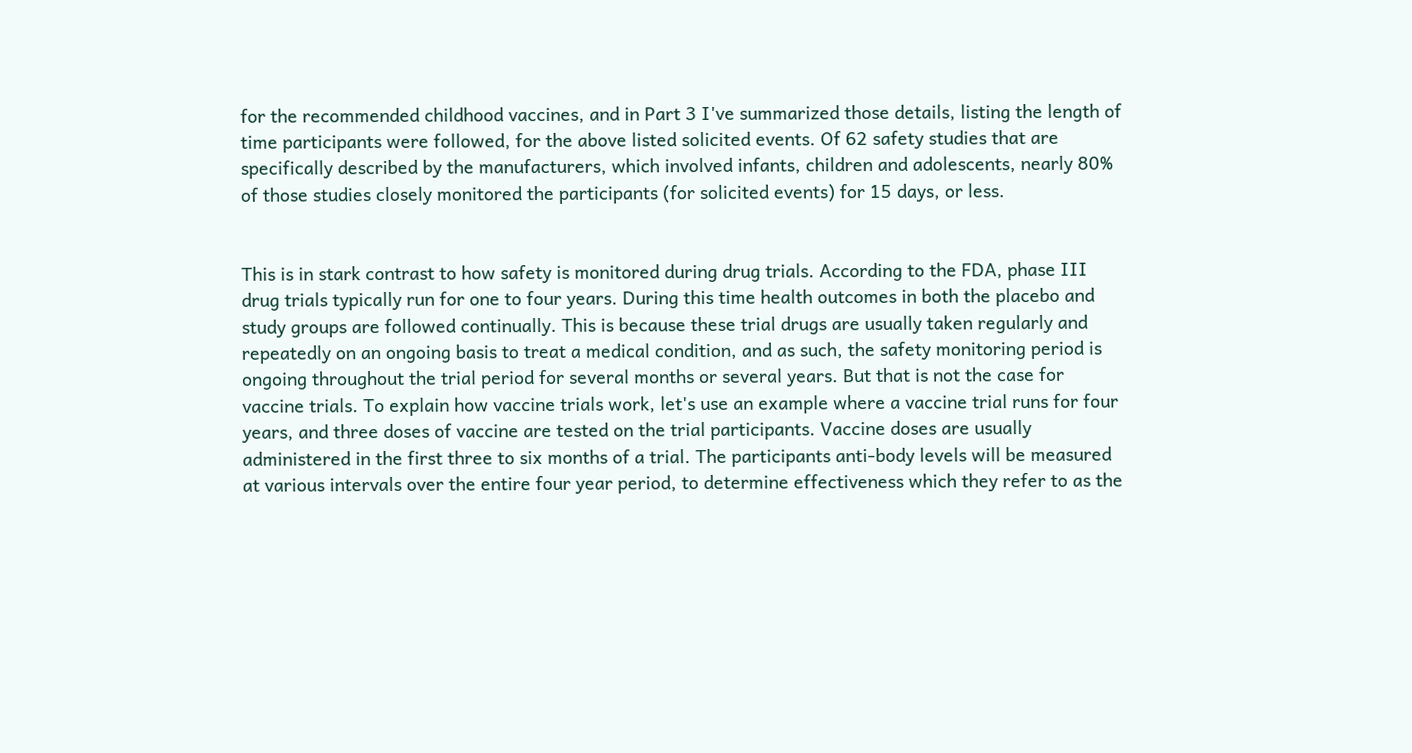for the recommended childhood vaccines, and in Part 3 I've summarized those details, listing the length of time participants were followed, for the above listed solicited events. Of 62 safety studies that are specifically described by the manufacturers, which involved infants, children and adolescents, nearly 80% of those studies closely monitored the participants (for solicited events) for 15 days, or less.


This is in stark contrast to how safety is monitored during drug trials. According to the FDA, phase III drug trials typically run for one to four years. During this time health outcomes in both the placebo and study groups are followed continually. This is because these trial drugs are usually taken regularly and repeatedly on an ongoing basis to treat a medical condition, and as such, the safety monitoring period is ongoing throughout the trial period for several months or several years. But that is not the case for vaccine trials. To explain how vaccine trials work, let's use an example where a vaccine trial runs for four years, and three doses of vaccine are tested on the trial participants. Vaccine doses are usually administered in the first three to six months of a trial. The participants anti-body levels will be measured at various intervals over the entire four year period, to determine effectiveness which they refer to as the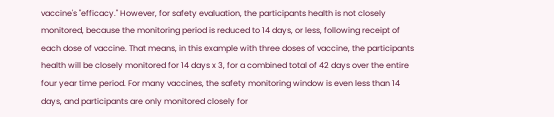vaccine's "efficacy." However, for safety evaluation, the participants health is not closely monitored, because the monitoring period is reduced to 14 days, or less, following receipt of each dose of vaccine. That means, in this example with three doses of vaccine, the participants health will be closely monitored for 14 days x 3, for a combined total of 42 days over the entire four year time period. For many vaccines, the safety monitoring window is even less than 14 days, and participants are only monitored closely for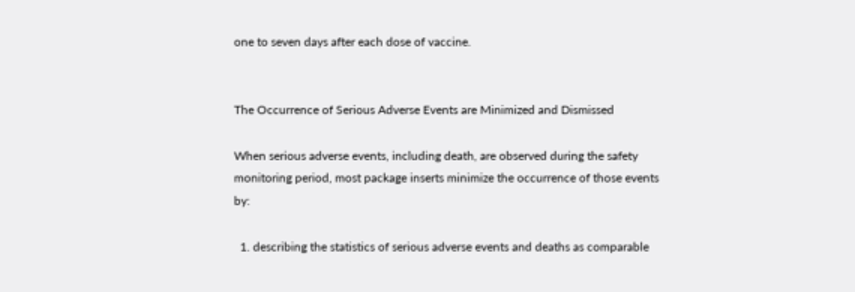one to seven days after each dose of vaccine.


The Occurrence of Serious Adverse Events are Minimized and Dismissed

When serious adverse events, including death, are observed during the safety monitoring period, most package inserts minimize the occurrence of those events by:

  1. describing the statistics of serious adverse events and deaths as comparable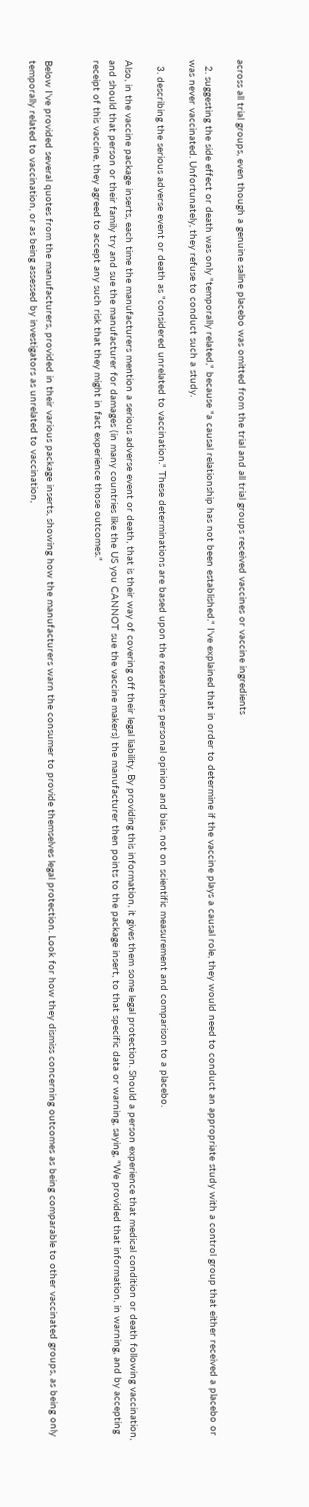across all trial groups, even though a genuine saline placebo was omitted from the trial and all trial groups received vaccines or vaccine ingredients

  2. suggesting the side effect or death was only "temporally related," because "a causal relationship has not been established." I've explained that in order to determine if the vaccine plays a causal role, they would need to conduct an appropriate study with a control group that either received a placebo or was never vaccinated. Unfortunately, they refuse to conduct such a study.

  3. describing the serious adverse event or death as "considered unrelated to vaccination." These determinations are based upon the researchers personal opinion and bias, not on scientific measurement and comparison to a placebo.

Also, in the vaccine package inserts, each time the manufacturers mention a serious adverse event or death, that is their way of covering off their legal liability. By providing this information, it gives them some legal protection. Should a person experience that medical condition or death following vaccination, and should that person or their family try and sue the manufacturer for damages (in many countries like the US you CANNOT sue the vaccine makers) the manufacturer then points to the package insert, to that specific data or warning, saying, "We provided that information, in warning, and by accepting receipt of this vaccine, they agreed to accept any such risk that they might in fact experience those outcomes."


Below I've provided several quotes from the manufacturers, provided in their various package inserts, showing how the manufacturers warn the consumer to provide themselves legal protection. Look for how they dismiss concerning outcomes as being comparable to other vaccinated groups, as being only temporally related to vaccination, or as being assessed by investigators as unrelated to vaccination,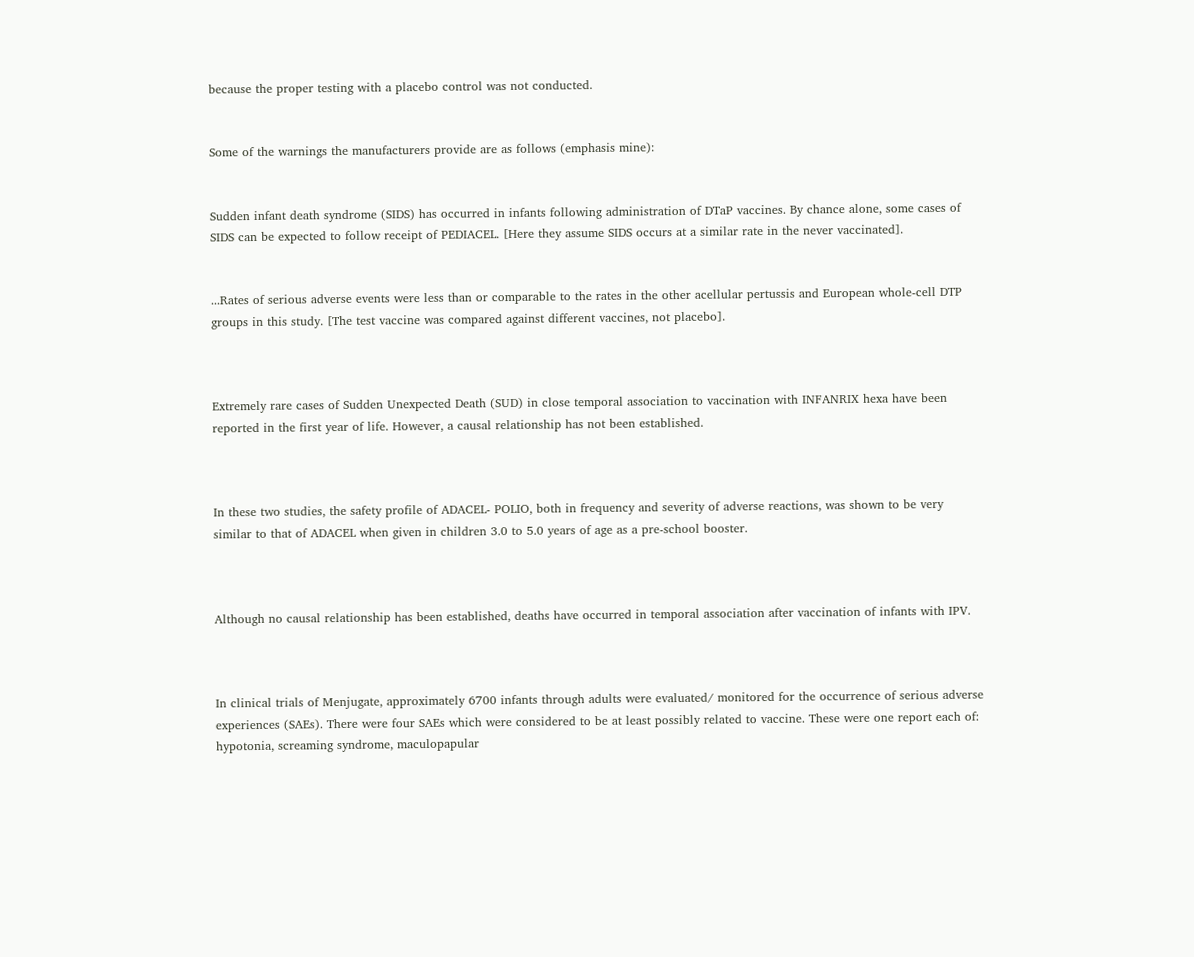because the proper testing with a placebo control was not conducted.


Some of the warnings the manufacturers provide are as follows (emphasis mine):


Sudden infant death syndrome (SIDS) has occurred in infants following administration of DTaP vaccines. By chance alone, some cases of SIDS can be expected to follow receipt of PEDIACEL. [Here they assume SIDS occurs at a similar rate in the never vaccinated].


...Rates of serious adverse events were less than or comparable to the rates in the other acellular pertussis and European whole-cell DTP groups in this study. [The test vaccine was compared against different vaccines, not placebo].



Extremely rare cases of Sudden Unexpected Death (SUD) in close temporal association to vaccination with INFANRIX hexa have been reported in the first year of life. However, a causal relationship has not been established.



In these two studies, the safety profile of ADACEL- POLIO, both in frequency and severity of adverse reactions, was shown to be very similar to that of ADACEL when given in children 3.0 to 5.0 years of age as a pre-school booster.



Although no causal relationship has been established, deaths have occurred in temporal association after vaccination of infants with IPV.



In clinical trials of Menjugate, approximately 6700 infants through adults were evaluated/ monitored for the occurrence of serious adverse experiences (SAEs). There were four SAEs which were considered to be at least possibly related to vaccine. These were one report each of: hypotonia, screaming syndrome, maculopapular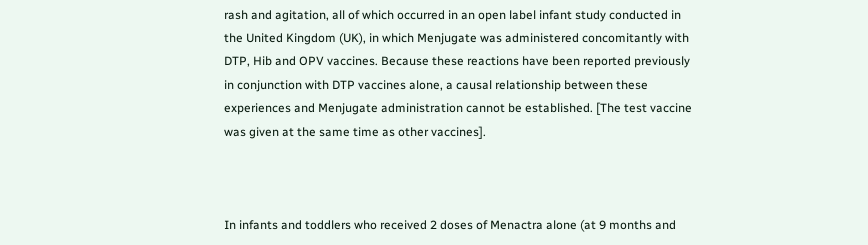rash and agitation, all of which occurred in an open label infant study conducted in the United Kingdom (UK), in which Menjugate was administered concomitantly with DTP, Hib and OPV vaccines. Because these reactions have been reported previously in conjunction with DTP vaccines alone, a causal relationship between these experiences and Menjugate administration cannot be established. [The test vaccine was given at the same time as other vaccines].



In infants and toddlers who received 2 doses of Menactra alone (at 9 months and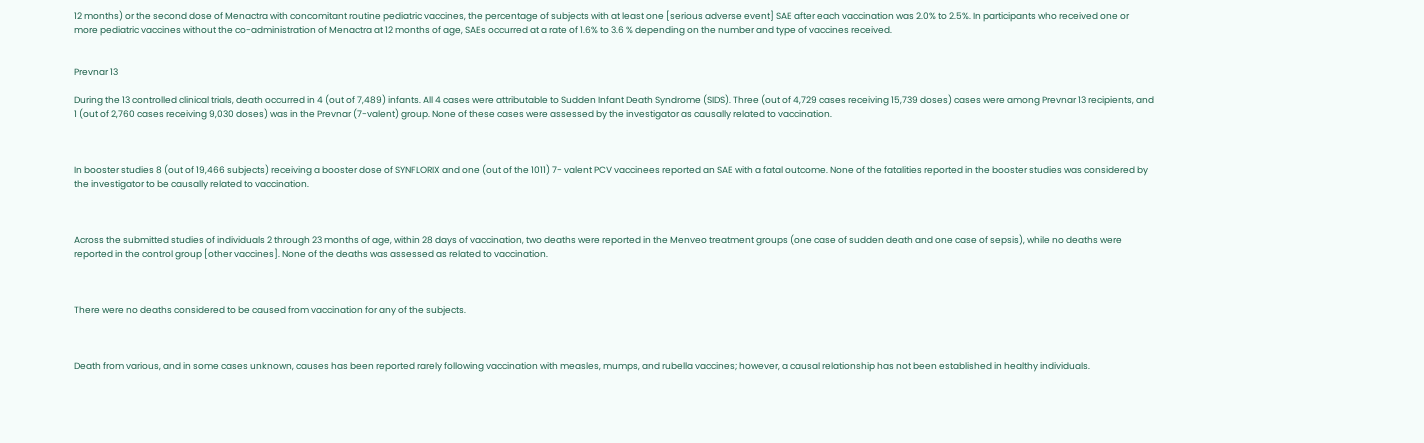12 months) or the second dose of Menactra with concomitant routine pediatric vaccines, the percentage of subjects with at least one [serious adverse event] SAE after each vaccination was 2.0% to 2.5%. In participants who received one or more pediatric vaccines without the co-administration of Menactra at 12 months of age, SAEs occurred at a rate of 1.6% to 3.6 % depending on the number and type of vaccines received.


Prevnar 13

During the 13 controlled clinical trials, death occurred in 4 (out of 7,489) infants. All 4 cases were attributable to Sudden Infant Death Syndrome (SIDS). Three (out of 4,729 cases receiving 15,739 doses) cases were among Prevnar 13 recipients, and 1 (out of 2,760 cases receiving 9,030 doses) was in the Prevnar (7-valent) group. None of these cases were assessed by the investigator as causally related to vaccination.



In booster studies 8 (out of 19,466 subjects) receiving a booster dose of SYNFLORIX and one (out of the 1011) 7- valent PCV vaccinees reported an SAE with a fatal outcome. None of the fatalities reported in the booster studies was considered by the investigator to be causally related to vaccination.



Across the submitted studies of individuals 2 through 23 months of age, within 28 days of vaccination, two deaths were reported in the Menveo treatment groups (one case of sudden death and one case of sepsis), while no deaths were reported in the control group [other vaccines]. None of the deaths was assessed as related to vaccination.



There were no deaths considered to be caused from vaccination for any of the subjects.



Death from various, and in some cases unknown, causes has been reported rarely following vaccination with measles, mumps, and rubella vaccines; however, a causal relationship has not been established in healthy individuals.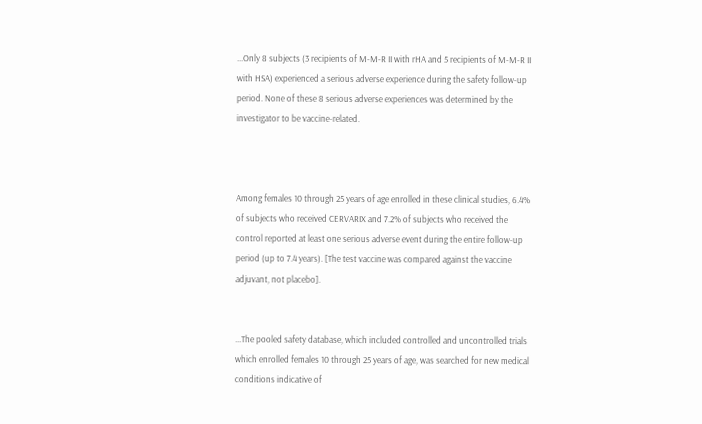...Only 8 subjects (3 recipients of M-M-R II with rHA and 5 recipients of M-M-R II with HSA) experienced a serious adverse experience during the safety follow-up period. None of these 8 serious adverse experiences was determined by the investigator to be vaccine-related.



Among females 10 through 25 years of age enrolled in these clinical studies, 6.4% of subjects who received CERVARIX and 7.2% of subjects who received the control reported at least one serious adverse event during the entire follow-up period (up to 7.4 years). [The test vaccine was compared against the vaccine adjuvant, not placebo].


...The pooled safety database, which included controlled and uncontrolled trials which enrolled females 10 through 25 years of age, was searched for new medical conditions indicative of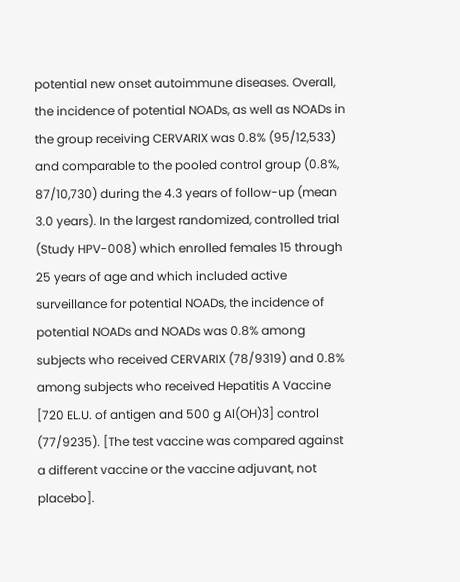potential new onset autoimmune diseases. Overall, the incidence of potential NOADs, as well as NOADs in the group receiving CERVARIX was 0.8% (95/12,533) and comparable to the pooled control group (0.8%, 87/10,730) during the 4.3 years of follow-up (mean 3.0 years). In the largest randomized, controlled trial (Study HPV-008) which enrolled females 15 through 25 years of age and which included active surveillance for potential NOADs, the incidence of potential NOADs and NOADs was 0.8% among subjects who received CERVARIX (78/9319) and 0.8% among subjects who received Hepatitis A Vaccine [720 EL.U. of antigen and 500 g Al(OH)3] control (77/9235). [The test vaccine was compared against a different vaccine or the vaccine adjuvant, not placebo].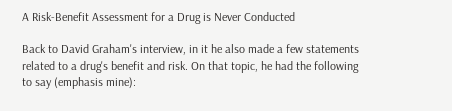A Risk-Benefit Assessment for a Drug is Never Conducted

Back to David Graham's interview, in it he also made a few statements related to a drug's benefit and risk. On that topic, he had the following to say (emphasis mine):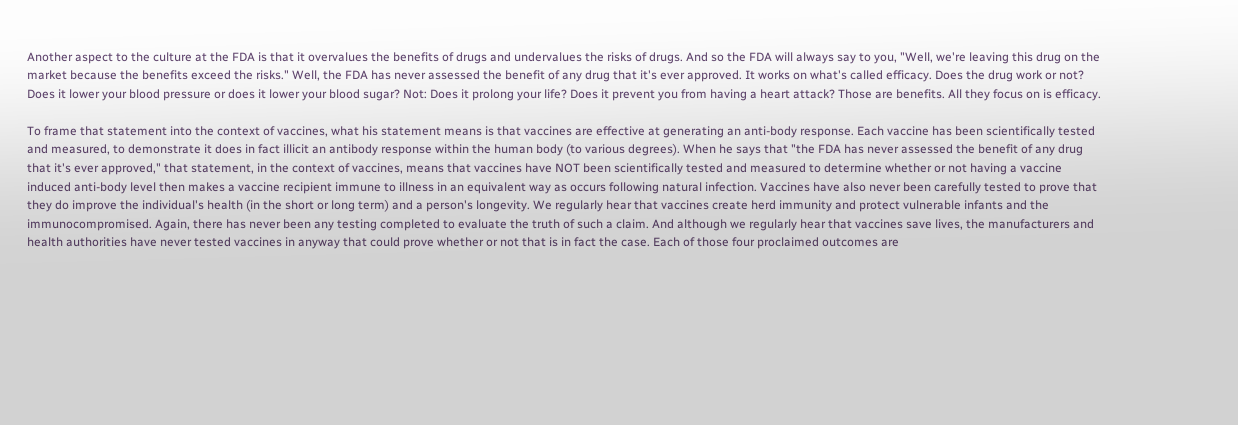Another aspect to the culture at the FDA is that it overvalues the benefits of drugs and undervalues the risks of drugs. And so the FDA will always say to you, "Well, we're leaving this drug on the market because the benefits exceed the risks." Well, the FDA has never assessed the benefit of any drug that it's ever approved. It works on what's called efficacy. Does the drug work or not? Does it lower your blood pressure or does it lower your blood sugar? Not: Does it prolong your life? Does it prevent you from having a heart attack? Those are benefits. All they focus on is efficacy.

To frame that statement into the context of vaccines, what his statement means is that vaccines are effective at generating an anti-body response. Each vaccine has been scientifically tested and measured, to demonstrate it does in fact illicit an antibody response within the human body (to various degrees). When he says that "the FDA has never assessed the benefit of any drug that it's ever approved," that statement, in the context of vaccines, means that vaccines have NOT been scientifically tested and measured to determine whether or not having a vaccine induced anti-body level then makes a vaccine recipient immune to illness in an equivalent way as occurs following natural infection. Vaccines have also never been carefully tested to prove that they do improve the individual's health (in the short or long term) and a person's longevity. We regularly hear that vaccines create herd immunity and protect vulnerable infants and the immunocompromised. Again, there has never been any testing completed to evaluate the truth of such a claim. And although we regularly hear that vaccines save lives, the manufacturers and health authorities have never tested vaccines in anyway that could prove whether or not that is in fact the case. Each of those four proclaimed outcomes are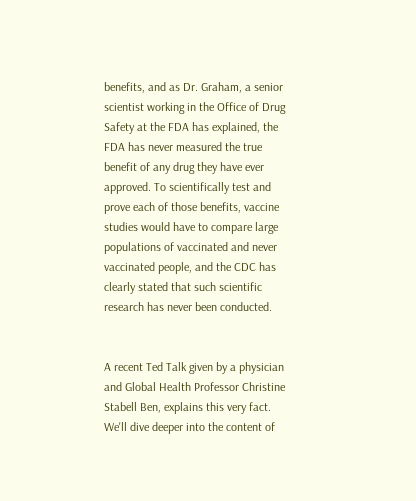benefits, and as Dr. Graham, a senior scientist working in the Office of Drug Safety at the FDA has explained, the FDA has never measured the true benefit of any drug they have ever approved. To scientifically test and prove each of those benefits, vaccine studies would have to compare large populations of vaccinated and never vaccinated people, and the CDC has clearly stated that such scientific research has never been conducted.


A recent Ted Talk given by a physician and Global Health Professor Christine Stabell Ben, explains this very fact. We'll dive deeper into the content of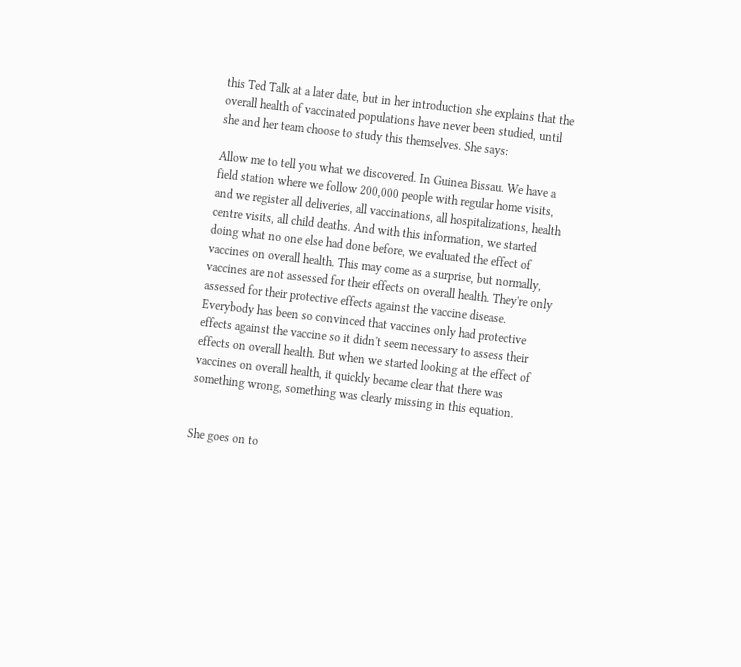this Ted Talk at a later date, but in her introduction she explains that the overall health of vaccinated populations have never been studied, until she and her team choose to study this themselves. She says:

Allow me to tell you what we discovered. In Guinea Bissau. We have a field station where we follow 200,000 people with regular home visits, and we register all deliveries, all vaccinations, all hospitalizations, health centre visits, all child deaths. And with this information, we started doing what no one else had done before, we evaluated the effect of vaccines on overall health. This may come as a surprise, but normally, vaccines are not assessed for their effects on overall health. They're only assessed for their protective effects against the vaccine disease. Everybody has been so convinced that vaccines only had protective effects against the vaccine so it didn't seem necessary to assess their effects on overall health. But when we started looking at the effect of vaccines on overall health, it quickly became clear that there was something wrong, something was clearly missing in this equation.


She goes on to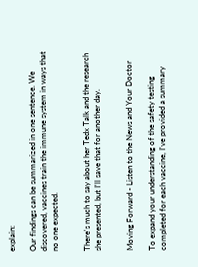explain:

Our findings can be summarized in one sentence. We discovered, vaccines train the immune system in ways that no one expected.


There's much to say about her Tedx Talk and the research she presented, but I'll save that for another day.


Moving Forward - Listen to the News and Your Doctor

To expand your understanding of the safety testing completed for each vaccine, I've provided a summary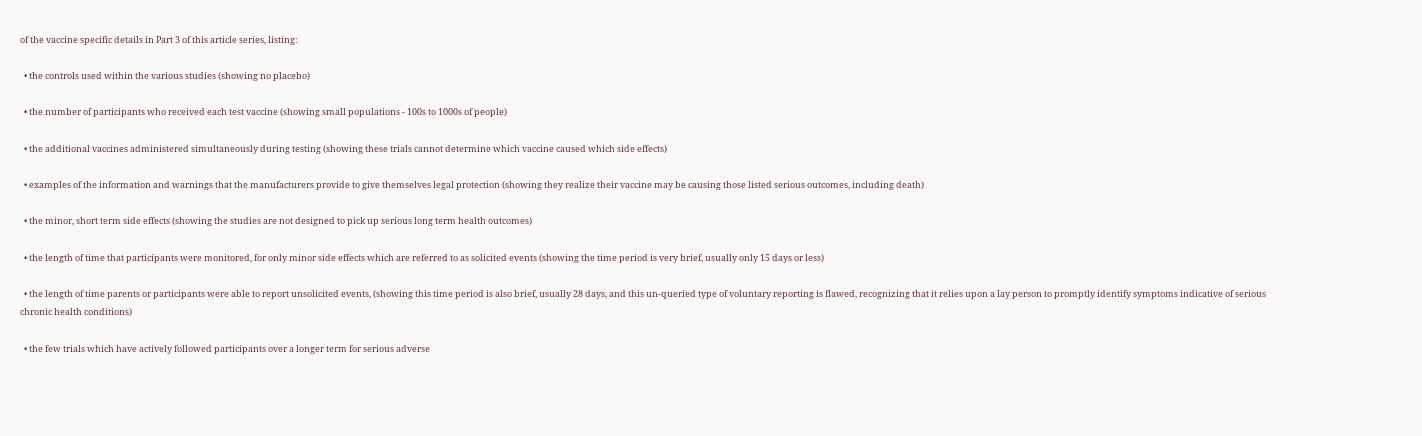of the vaccine specific details in Part 3 of this article series, listing:

  • the controls used within the various studies (showing no placebo)

  • the number of participants who received each test vaccine (showing small populations - 100s to 1000s of people)

  • the additional vaccines administered simultaneously during testing (showing these trials cannot determine which vaccine caused which side effects)

  • examples of the information and warnings that the manufacturers provide to give themselves legal protection (showing they realize their vaccine may be causing those listed serious outcomes, including death)

  • the minor, short term side effects (showing the studies are not designed to pick up serious long term health outcomes)

  • the length of time that participants were monitored, for only minor side effects which are referred to as solicited events (showing the time period is very brief, usually only 15 days or less)

  • the length of time parents or participants were able to report unsolicited events, (showing this time period is also brief, usually 28 days, and this un-queried type of voluntary reporting is flawed, recognizing that it relies upon a lay person to promptly identify symptoms indicative of serious chronic health conditions)

  • the few trials which have actively followed participants over a longer term for serious adverse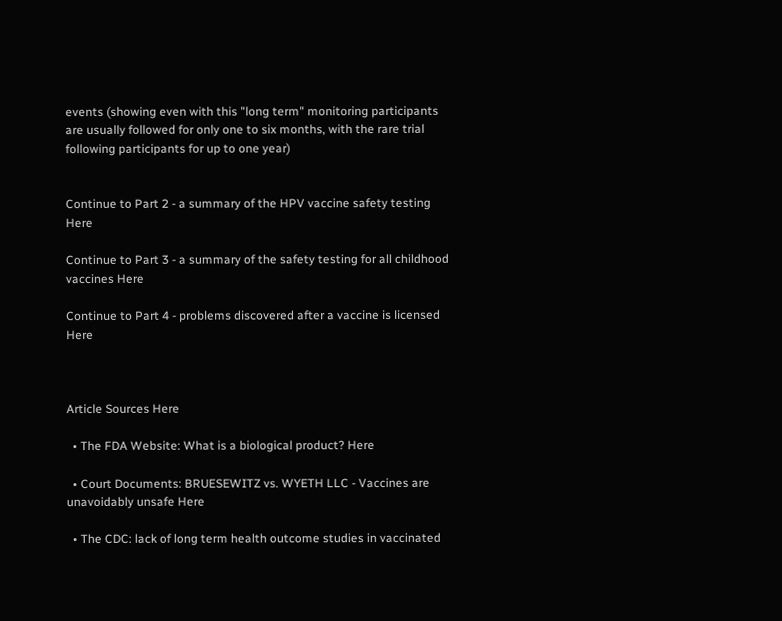events (showing even with this "long term" monitoring participants are usually followed for only one to six months, with the rare trial following participants for up to one year)


Continue to Part 2 - a summary of the HPV vaccine safety testing Here

Continue to Part 3 - a summary of the safety testing for all childhood vaccines Here

Continue to Part 4 - problems discovered after a vaccine is licensed Here



Article Sources Here

  • The FDA Website: What is a biological product? Here

  • Court Documents: BRUESEWITZ vs. WYETH LLC - Vaccines are unavoidably unsafe Here

  • The CDC: lack of long term health outcome studies in vaccinated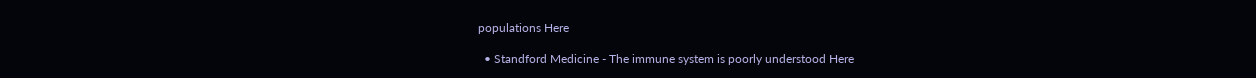populations Here

  • Standford Medicine - The immune system is poorly understood Here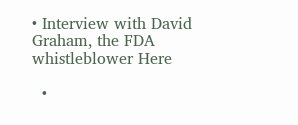• Interview with David Graham, the FDA whistleblower Here

  •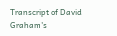Transcript of David Graham's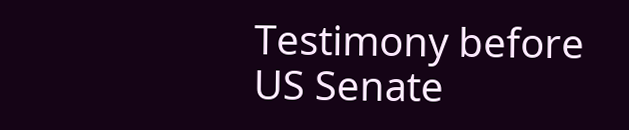Testimony before US Senate